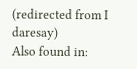(redirected from I daresay)
Also found in: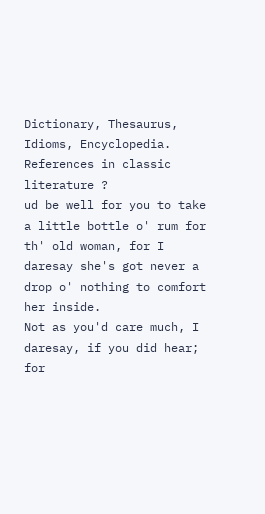Dictionary, Thesaurus, Idioms, Encyclopedia.
References in classic literature ?
ud be well for you to take a little bottle o' rum for th' old woman, for I daresay she's got never a drop o' nothing to comfort her inside.
Not as you'd care much, I daresay, if you did hear; for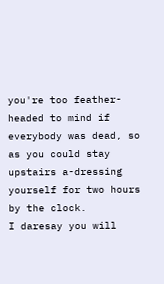you're too feather-headed to mind if everybody was dead, so as you could stay upstairs a-dressing yourself for two hours by the clock.
I daresay you will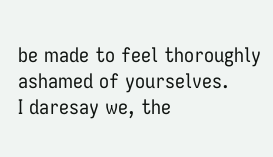be made to feel thoroughly ashamed of yourselves.
I daresay we, the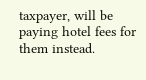taxpayer, will be paying hotel fees for them instead.